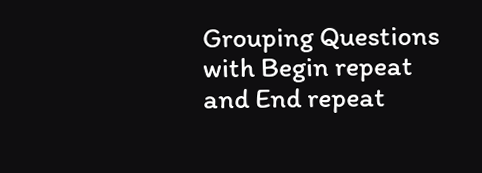Grouping Questions with Begin repeat and End repeat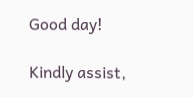Good day!

Kindly assist,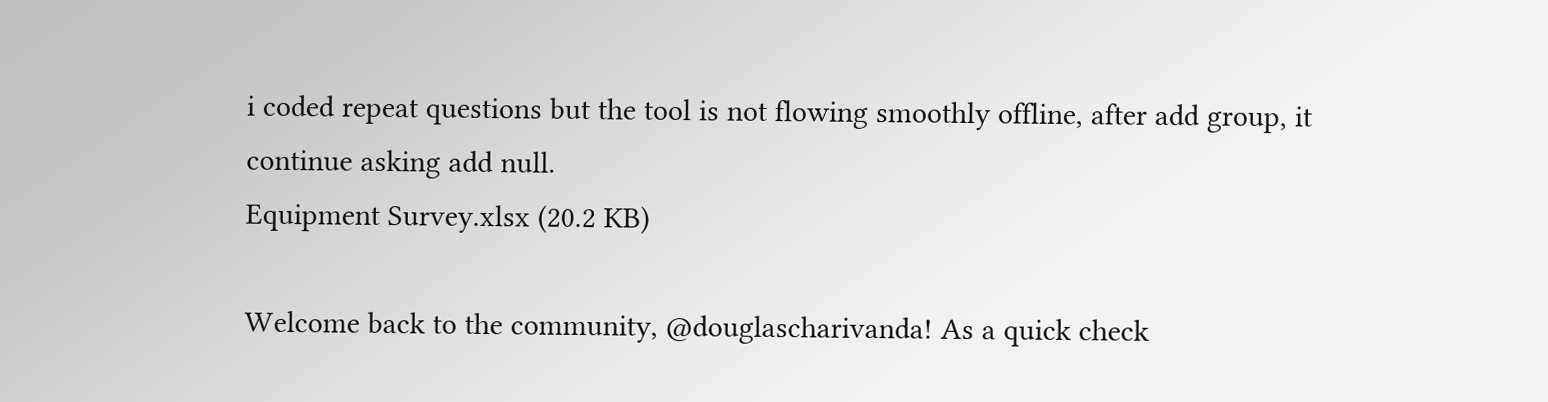i coded repeat questions but the tool is not flowing smoothly offline, after add group, it continue asking add null.
Equipment Survey.xlsx (20.2 KB)

Welcome back to the community, @douglascharivanda! As a quick check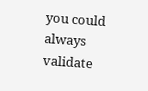you could always validate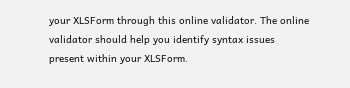your XLSForm through this online validator. The online validator should help you identify syntax issues present within your XLSForm.